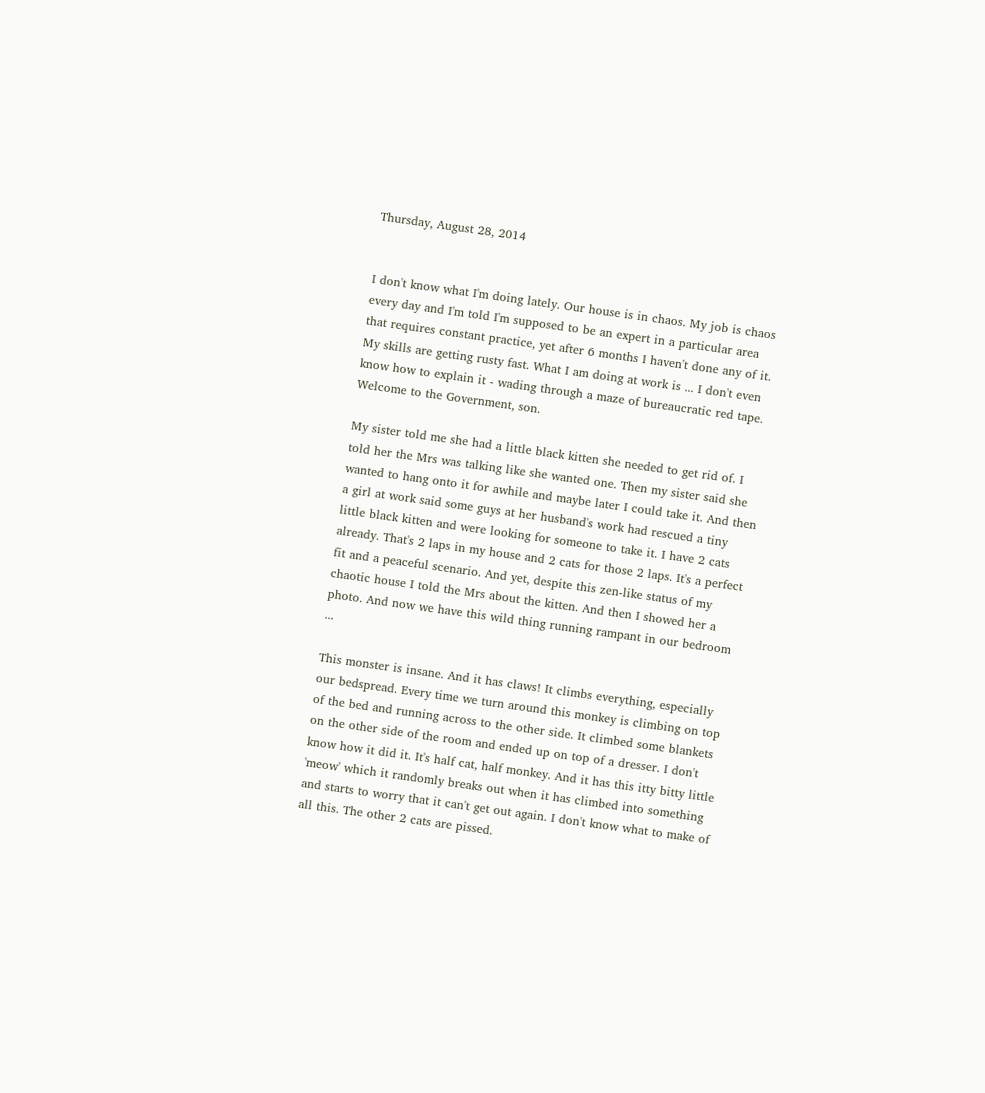Thursday, August 28, 2014


I don't know what I'm doing lately. Our house is in chaos. My job is chaos every day and I'm told I'm supposed to be an expert in a particular area that requires constant practice, yet after 6 months I haven't done any of it. My skills are getting rusty fast. What I am doing at work is ... I don't even know how to explain it - wading through a maze of bureaucratic red tape. Welcome to the Government, son.

My sister told me she had a little black kitten she needed to get rid of. I told her the Mrs was talking like she wanted one. Then my sister said she wanted to hang onto it for awhile and maybe later I could take it. And then a girl at work said some guys at her husband's work had rescued a tiny little black kitten and were looking for someone to take it. I have 2 cats already. That's 2 laps in my house and 2 cats for those 2 laps. It's a perfect fit and a peaceful scenario. And yet, despite this zen-like status of my chaotic house I told the Mrs about the kitten. And then I showed her a photo. And now we have this wild thing running rampant in our bedroom ...

This monster is insane. And it has claws! It climbs everything, especially our bedspread. Every time we turn around this monkey is climbing on top of the bed and running across to the other side. It climbed some blankets on the other side of the room and ended up on top of a dresser. I don't know how it did it. It's half cat, half monkey. And it has this itty bitty little 'meow' which it randomly breaks out when it has climbed into something and starts to worry that it can't get out again. I don't know what to make of all this. The other 2 cats are pissed.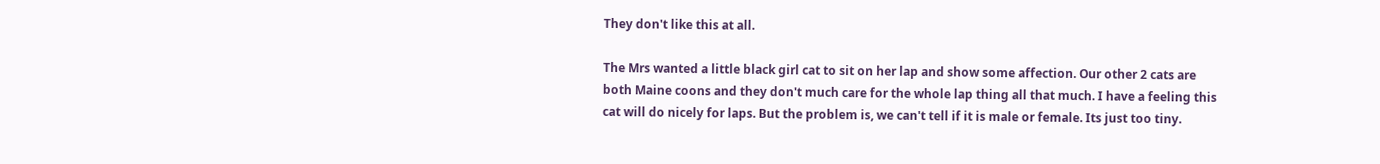They don't like this at all.

The Mrs wanted a little black girl cat to sit on her lap and show some affection. Our other 2 cats are both Maine coons and they don't much care for the whole lap thing all that much. I have a feeling this cat will do nicely for laps. But the problem is, we can't tell if it is male or female. Its just too tiny.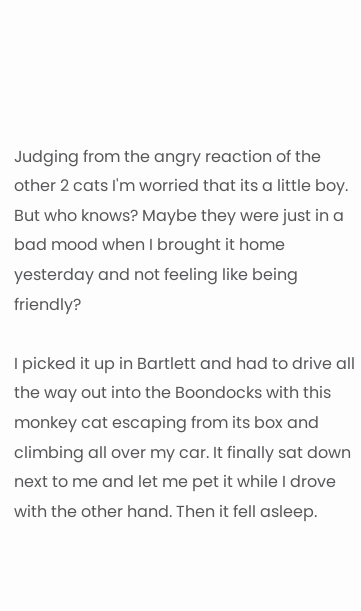Judging from the angry reaction of the other 2 cats I'm worried that its a little boy. But who knows? Maybe they were just in a bad mood when I brought it home yesterday and not feeling like being friendly?

I picked it up in Bartlett and had to drive all the way out into the Boondocks with this monkey cat escaping from its box and climbing all over my car. It finally sat down next to me and let me pet it while I drove with the other hand. Then it fell asleep.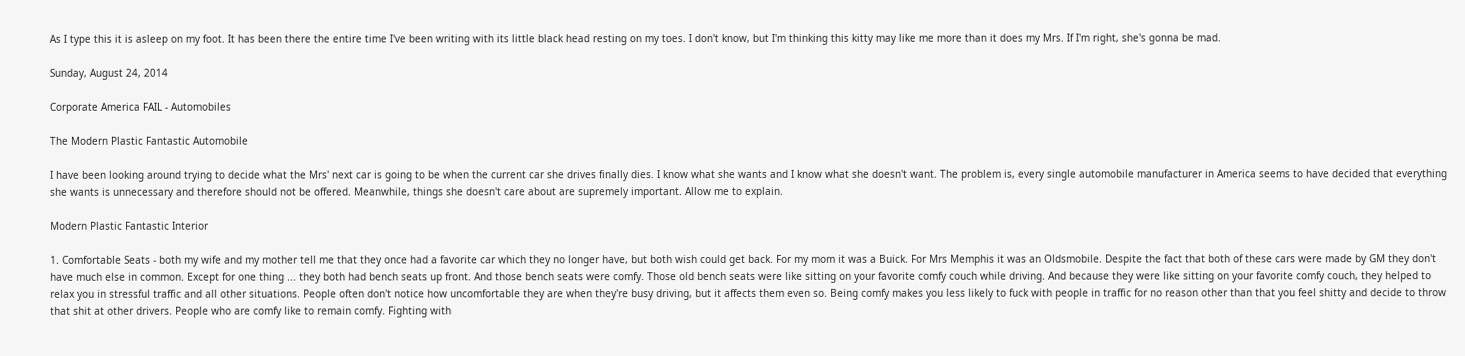As I type this it is asleep on my foot. It has been there the entire time I've been writing with its little black head resting on my toes. I don't know, but I'm thinking this kitty may like me more than it does my Mrs. If I'm right, she's gonna be mad.

Sunday, August 24, 2014

Corporate America FAIL - Automobiles

The Modern Plastic Fantastic Automobile

I have been looking around trying to decide what the Mrs' next car is going to be when the current car she drives finally dies. I know what she wants and I know what she doesn't want. The problem is, every single automobile manufacturer in America seems to have decided that everything she wants is unnecessary and therefore should not be offered. Meanwhile, things she doesn't care about are supremely important. Allow me to explain.

Modern Plastic Fantastic Interior

1. Comfortable Seats - both my wife and my mother tell me that they once had a favorite car which they no longer have, but both wish could get back. For my mom it was a Buick. For Mrs Memphis it was an Oldsmobile. Despite the fact that both of these cars were made by GM they don't have much else in common. Except for one thing ... they both had bench seats up front. And those bench seats were comfy. Those old bench seats were like sitting on your favorite comfy couch while driving. And because they were like sitting on your favorite comfy couch, they helped to relax you in stressful traffic and all other situations. People often don't notice how uncomfortable they are when they're busy driving, but it affects them even so. Being comfy makes you less likely to fuck with people in traffic for no reason other than that you feel shitty and decide to throw that shit at other drivers. People who are comfy like to remain comfy. Fighting with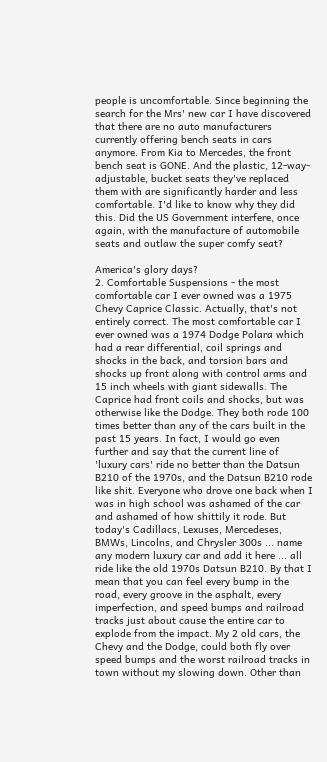people is uncomfortable. Since beginning the search for the Mrs' new car I have discovered that there are no auto manufacturers currently offering bench seats in cars anymore. From Kia to Mercedes, the front bench seat is GONE. And the plastic, 12-way-adjustable, bucket seats they've replaced them with are significantly harder and less comfortable. I'd like to know why they did this. Did the US Government interfere, once again, with the manufacture of automobile seats and outlaw the super comfy seat?

America's glory days?
2. Comfortable Suspensions - the most comfortable car I ever owned was a 1975 Chevy Caprice Classic. Actually, that's not entirely correct. The most comfortable car I ever owned was a 1974 Dodge Polara which had a rear differential, coil springs and shocks in the back, and torsion bars and shocks up front along with control arms and 15 inch wheels with giant sidewalls. The Caprice had front coils and shocks, but was otherwise like the Dodge. They both rode 100 times better than any of the cars built in the past 15 years. In fact, I would go even further and say that the current line of 'luxury cars' ride no better than the Datsun B210 of the 1970s, and the Datsun B210 rode like shit. Everyone who drove one back when I was in high school was ashamed of the car and ashamed of how shittily it rode. But today's Cadillacs, Lexuses, Mercedeses, BMWs, Lincolns, and Chrysler 300s ... name any modern luxury car and add it here ... all ride like the old 1970s Datsun B210. By that I mean that you can feel every bump in the road, every groove in the asphalt, every imperfection, and speed bumps and railroad tracks just about cause the entire car to explode from the impact. My 2 old cars, the Chevy and the Dodge, could both fly over speed bumps and the worst railroad tracks in town without my slowing down. Other than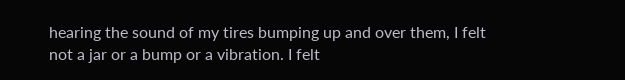hearing the sound of my tires bumping up and over them, I felt not a jar or a bump or a vibration. I felt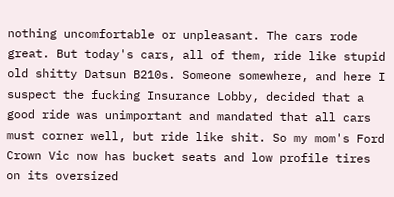nothing uncomfortable or unpleasant. The cars rode great. But today's cars, all of them, ride like stupid old shitty Datsun B210s. Someone somewhere, and here I suspect the fucking Insurance Lobby, decided that a good ride was unimportant and mandated that all cars must corner well, but ride like shit. So my mom's Ford Crown Vic now has bucket seats and low profile tires on its oversized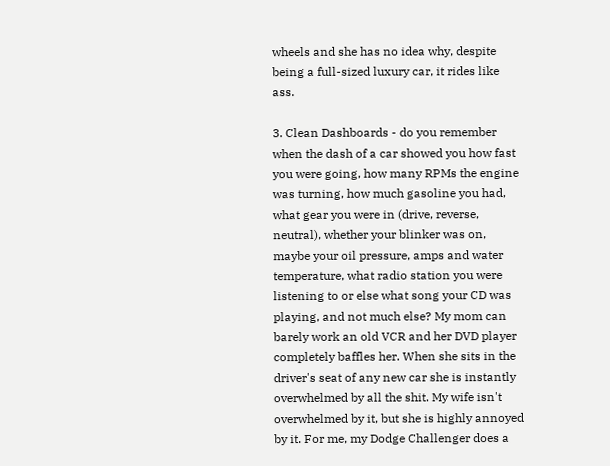wheels and she has no idea why, despite being a full-sized luxury car, it rides like ass.

3. Clean Dashboards - do you remember when the dash of a car showed you how fast you were going, how many RPMs the engine was turning, how much gasoline you had, what gear you were in (drive, reverse, neutral), whether your blinker was on, maybe your oil pressure, amps and water temperature, what radio station you were listening to or else what song your CD was playing, and not much else? My mom can barely work an old VCR and her DVD player completely baffles her. When she sits in the driver's seat of any new car she is instantly overwhelmed by all the shit. My wife isn't overwhelmed by it, but she is highly annoyed by it. For me, my Dodge Challenger does a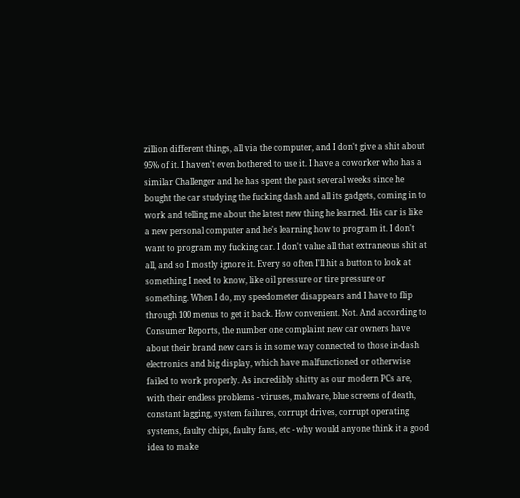zillion different things, all via the computer, and I don't give a shit about 95% of it. I haven't even bothered to use it. I have a coworker who has a similar Challenger and he has spent the past several weeks since he bought the car studying the fucking dash and all its gadgets, coming in to work and telling me about the latest new thing he learned. His car is like a new personal computer and he's learning how to program it. I don't want to program my fucking car. I don't value all that extraneous shit at all, and so I mostly ignore it. Every so often I'll hit a button to look at something I need to know, like oil pressure or tire pressure or something. When I do, my speedometer disappears and I have to flip through 100 menus to get it back. How convenient. Not. And according to Consumer Reports, the number one complaint new car owners have about their brand new cars is in some way connected to those in-dash electronics and big display, which have malfunctioned or otherwise failed to work properly. As incredibly shitty as our modern PCs are, with their endless problems - viruses, malware, blue screens of death, constant lagging, system failures, corrupt drives, corrupt operating systems, faulty chips, faulty fans, etc - why would anyone think it a good idea to make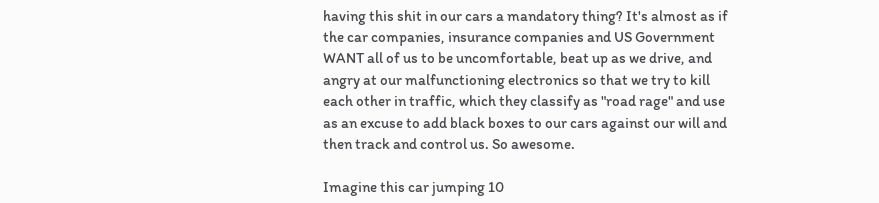having this shit in our cars a mandatory thing? It's almost as if the car companies, insurance companies and US Government WANT all of us to be uncomfortable, beat up as we drive, and angry at our malfunctioning electronics so that we try to kill each other in traffic, which they classify as "road rage" and use as an excuse to add black boxes to our cars against our will and then track and control us. So awesome.

Imagine this car jumping 10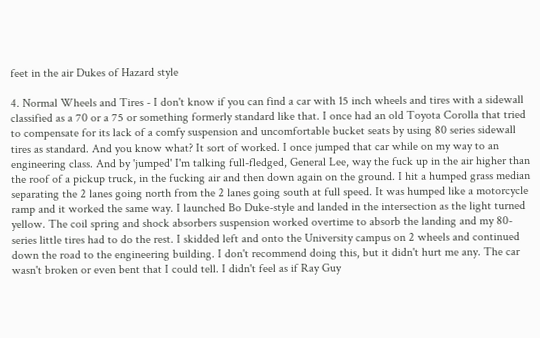feet in the air Dukes of Hazard style

4. Normal Wheels and Tires - I don't know if you can find a car with 15 inch wheels and tires with a sidewall classified as a 70 or a 75 or something formerly standard like that. I once had an old Toyota Corolla that tried to compensate for its lack of a comfy suspension and uncomfortable bucket seats by using 80 series sidewall tires as standard. And you know what? It sort of worked. I once jumped that car while on my way to an engineering class. And by 'jumped' I'm talking full-fledged, General Lee, way the fuck up in the air higher than the roof of a pickup truck, in the fucking air and then down again on the ground. I hit a humped grass median separating the 2 lanes going north from the 2 lanes going south at full speed. It was humped like a motorcycle ramp and it worked the same way. I launched Bo Duke-style and landed in the intersection as the light turned yellow. The coil spring and shock absorbers suspension worked overtime to absorb the landing and my 80-series little tires had to do the rest. I skidded left and onto the University campus on 2 wheels and continued down the road to the engineering building. I don't recommend doing this, but it didn't hurt me any. The car wasn't broken or even bent that I could tell. I didn't feel as if Ray Guy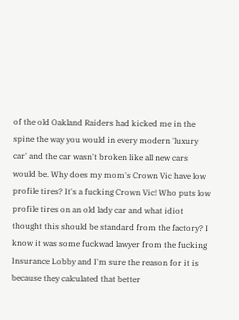of the old Oakland Raiders had kicked me in the spine the way you would in every modern 'luxury car' and the car wasn't broken like all new cars would be. Why does my mom's Crown Vic have low profile tires? It's a fucking Crown Vic! Who puts low profile tires on an old lady car and what idiot thought this should be standard from the factory? I know it was some fuckwad lawyer from the fucking Insurance Lobby and I'm sure the reason for it is because they calculated that better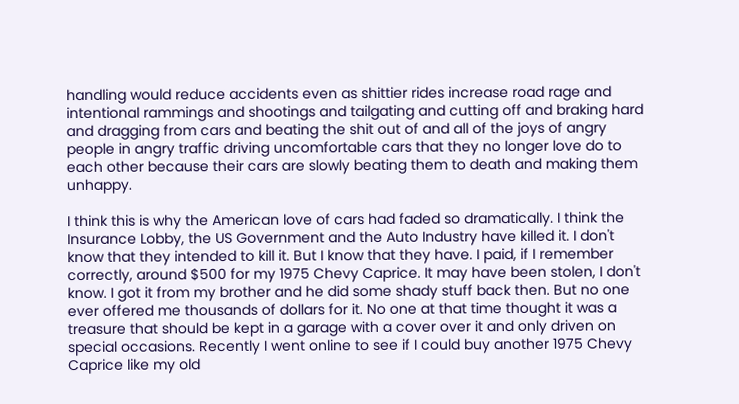handling would reduce accidents even as shittier rides increase road rage and intentional rammings and shootings and tailgating and cutting off and braking hard and dragging from cars and beating the shit out of and all of the joys of angry people in angry traffic driving uncomfortable cars that they no longer love do to each other because their cars are slowly beating them to death and making them unhappy.

I think this is why the American love of cars had faded so dramatically. I think the Insurance Lobby, the US Government and the Auto Industry have killed it. I don't know that they intended to kill it. But I know that they have. I paid, if I remember correctly, around $500 for my 1975 Chevy Caprice. It may have been stolen, I don't know. I got it from my brother and he did some shady stuff back then. But no one ever offered me thousands of dollars for it. No one at that time thought it was a treasure that should be kept in a garage with a cover over it and only driven on special occasions. Recently I went online to see if I could buy another 1975 Chevy Caprice like my old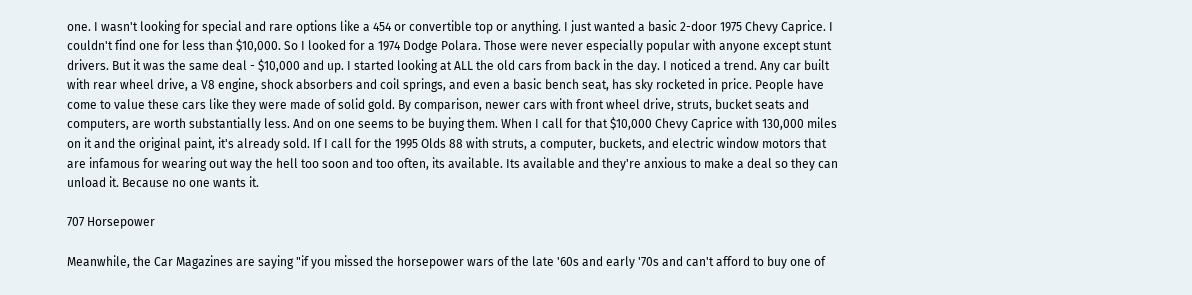one. I wasn't looking for special and rare options like a 454 or convertible top or anything. I just wanted a basic 2-door 1975 Chevy Caprice. I couldn't find one for less than $10,000. So I looked for a 1974 Dodge Polara. Those were never especially popular with anyone except stunt drivers. But it was the same deal - $10,000 and up. I started looking at ALL the old cars from back in the day. I noticed a trend. Any car built with rear wheel drive, a V8 engine, shock absorbers and coil springs, and even a basic bench seat, has sky rocketed in price. People have come to value these cars like they were made of solid gold. By comparison, newer cars with front wheel drive, struts, bucket seats and computers, are worth substantially less. And on one seems to be buying them. When I call for that $10,000 Chevy Caprice with 130,000 miles on it and the original paint, it's already sold. If I call for the 1995 Olds 88 with struts, a computer, buckets, and electric window motors that are infamous for wearing out way the hell too soon and too often, its available. Its available and they're anxious to make a deal so they can unload it. Because no one wants it.

707 Horsepower

Meanwhile, the Car Magazines are saying "if you missed the horsepower wars of the late '60s and early '70s and can't afford to buy one of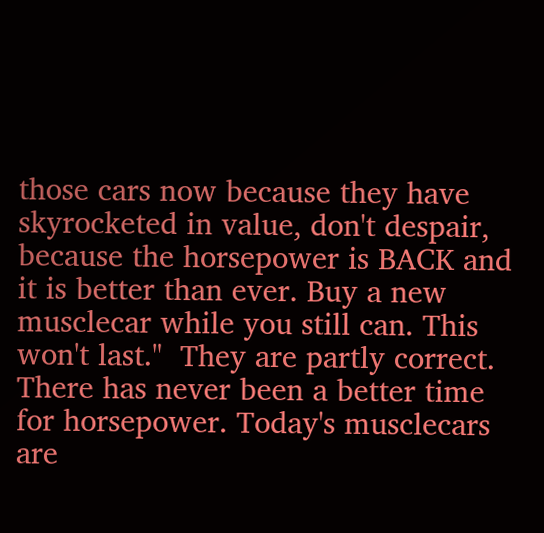those cars now because they have skyrocketed in value, don't despair, because the horsepower is BACK and it is better than ever. Buy a new musclecar while you still can. This won't last."  They are partly correct. There has never been a better time for horsepower. Today's musclecars are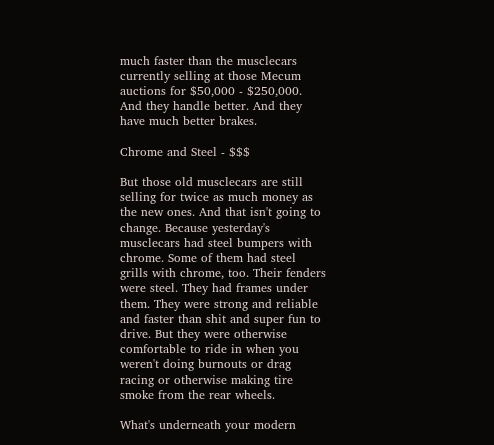much faster than the musclecars currently selling at those Mecum auctions for $50,000 - $250,000. And they handle better. And they have much better brakes.

Chrome and Steel - $$$

But those old musclecars are still selling for twice as much money as the new ones. And that isn't going to change. Because yesterday's musclecars had steel bumpers with chrome. Some of them had steel grills with chrome, too. Their fenders were steel. They had frames under them. They were strong and reliable and faster than shit and super fun to drive. But they were otherwise comfortable to ride in when you weren't doing burnouts or drag racing or otherwise making tire smoke from the rear wheels.

What's underneath your modern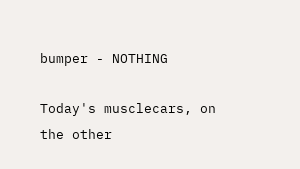bumper - NOTHING

Today's musclecars, on the other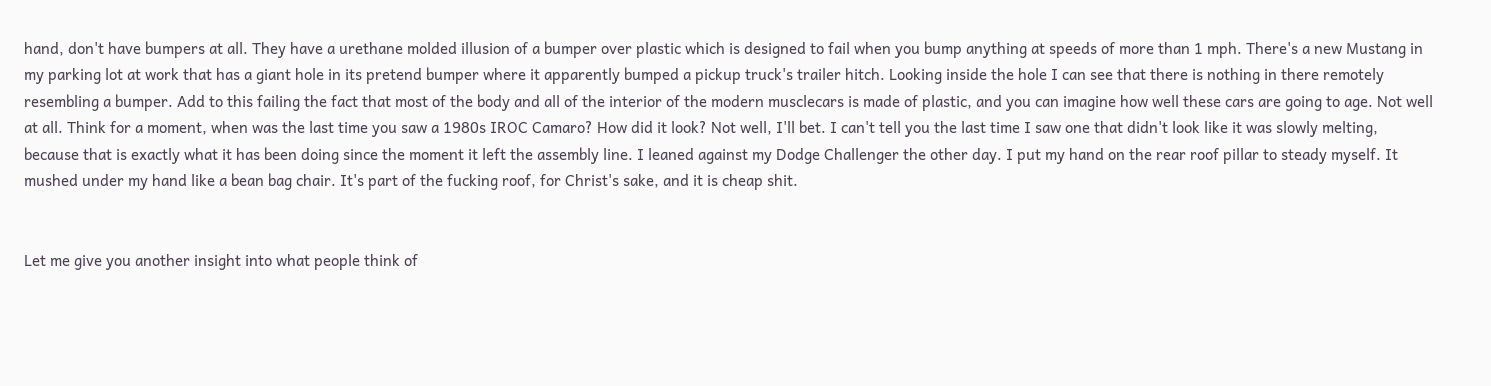hand, don't have bumpers at all. They have a urethane molded illusion of a bumper over plastic which is designed to fail when you bump anything at speeds of more than 1 mph. There's a new Mustang in my parking lot at work that has a giant hole in its pretend bumper where it apparently bumped a pickup truck's trailer hitch. Looking inside the hole I can see that there is nothing in there remotely resembling a bumper. Add to this failing the fact that most of the body and all of the interior of the modern musclecars is made of plastic, and you can imagine how well these cars are going to age. Not well at all. Think for a moment, when was the last time you saw a 1980s IROC Camaro? How did it look? Not well, I'll bet. I can't tell you the last time I saw one that didn't look like it was slowly melting, because that is exactly what it has been doing since the moment it left the assembly line. I leaned against my Dodge Challenger the other day. I put my hand on the rear roof pillar to steady myself. It mushed under my hand like a bean bag chair. It's part of the fucking roof, for Christ's sake, and it is cheap shit.


Let me give you another insight into what people think of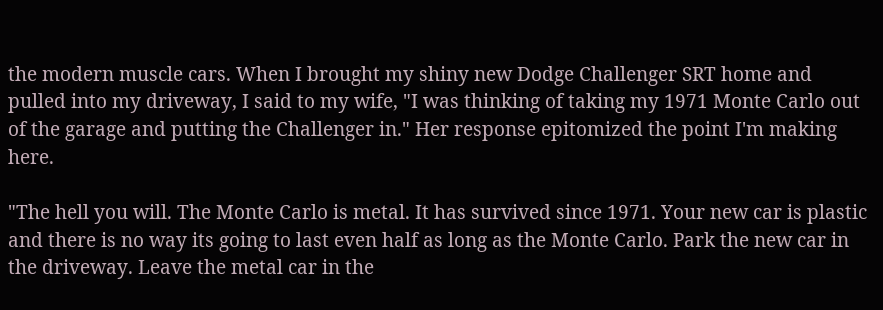the modern muscle cars. When I brought my shiny new Dodge Challenger SRT home and pulled into my driveway, I said to my wife, "I was thinking of taking my 1971 Monte Carlo out of the garage and putting the Challenger in." Her response epitomized the point I'm making here.

"The hell you will. The Monte Carlo is metal. It has survived since 1971. Your new car is plastic and there is no way its going to last even half as long as the Monte Carlo. Park the new car in the driveway. Leave the metal car in the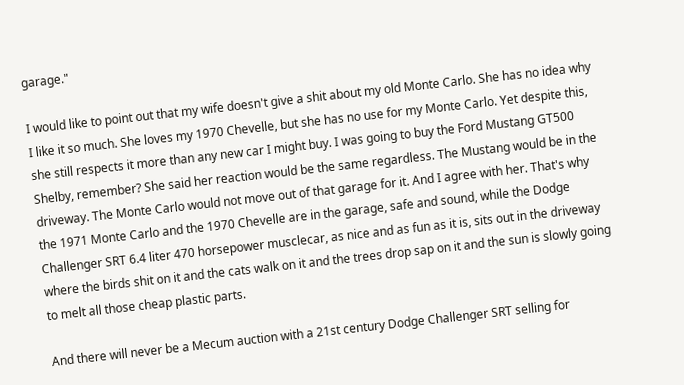garage."

I would like to point out that my wife doesn't give a shit about my old Monte Carlo. She has no idea why I like it so much. She loves my 1970 Chevelle, but she has no use for my Monte Carlo. Yet despite this, she still respects it more than any new car I might buy. I was going to buy the Ford Mustang GT500 Shelby, remember? She said her reaction would be the same regardless. The Mustang would be in the driveway. The Monte Carlo would not move out of that garage for it. And I agree with her. That's why the 1971 Monte Carlo and the 1970 Chevelle are in the garage, safe and sound, while the Dodge Challenger SRT 6.4 liter 470 horsepower musclecar, as nice and as fun as it is, sits out in the driveway where the birds shit on it and the cats walk on it and the trees drop sap on it and the sun is slowly going to melt all those cheap plastic parts.

And there will never be a Mecum auction with a 21st century Dodge Challenger SRT selling for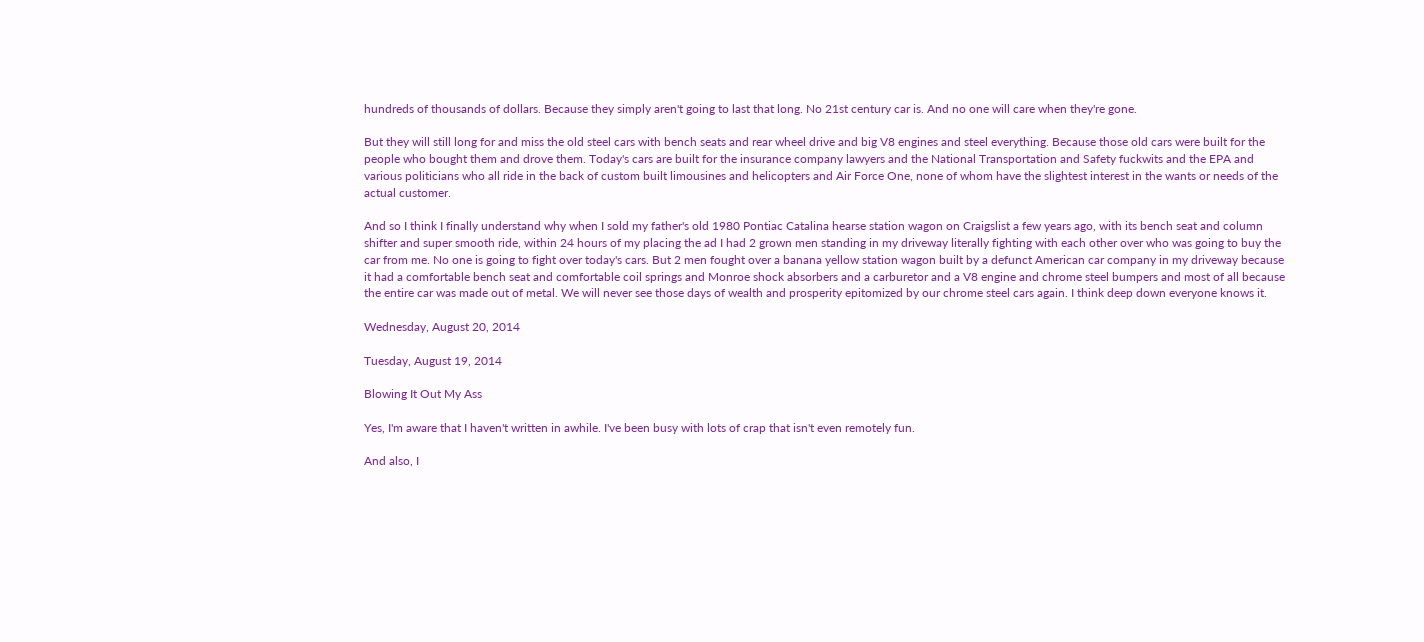hundreds of thousands of dollars. Because they simply aren't going to last that long. No 21st century car is. And no one will care when they're gone.

But they will still long for and miss the old steel cars with bench seats and rear wheel drive and big V8 engines and steel everything. Because those old cars were built for the people who bought them and drove them. Today's cars are built for the insurance company lawyers and the National Transportation and Safety fuckwits and the EPA and various politicians who all ride in the back of custom built limousines and helicopters and Air Force One, none of whom have the slightest interest in the wants or needs of the actual customer.

And so I think I finally understand why when I sold my father's old 1980 Pontiac Catalina hearse station wagon on Craigslist a few years ago, with its bench seat and column shifter and super smooth ride, within 24 hours of my placing the ad I had 2 grown men standing in my driveway literally fighting with each other over who was going to buy the car from me. No one is going to fight over today's cars. But 2 men fought over a banana yellow station wagon built by a defunct American car company in my driveway because it had a comfortable bench seat and comfortable coil springs and Monroe shock absorbers and a carburetor and a V8 engine and chrome steel bumpers and most of all because the entire car was made out of metal. We will never see those days of wealth and prosperity epitomized by our chrome steel cars again. I think deep down everyone knows it.

Wednesday, August 20, 2014

Tuesday, August 19, 2014

Blowing It Out My Ass

Yes, I'm aware that I haven't written in awhile. I've been busy with lots of crap that isn't even remotely fun.

And also, I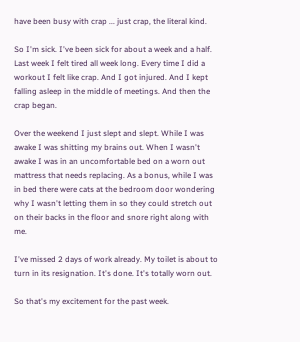have been busy with crap ... just crap, the literal kind.

So I'm sick. I've been sick for about a week and a half. Last week I felt tired all week long. Every time I did a workout I felt like crap. And I got injured. And I kept falling asleep in the middle of meetings. And then the crap began.

Over the weekend I just slept and slept. While I was awake I was shitting my brains out. When I wasn't awake I was in an uncomfortable bed on a worn out mattress that needs replacing. As a bonus, while I was in bed there were cats at the bedroom door wondering why I wasn't letting them in so they could stretch out on their backs in the floor and snore right along with me.

I've missed 2 days of work already. My toilet is about to turn in its resignation. It's done. It's totally worn out.

So that's my excitement for the past week.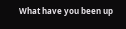What have you been up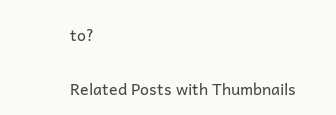to?

Related Posts with Thumbnails